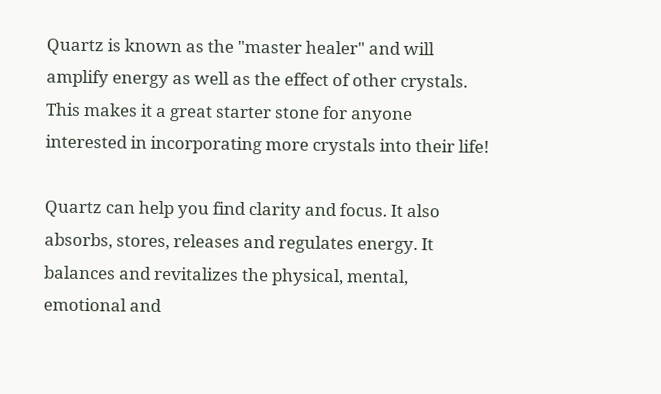Quartz is known as the "master healer" and will amplify energy as well as the effect of other crystals. This makes it a great starter stone for anyone interested in incorporating more crystals into their life!

Quartz can help you find clarity and focus. It also absorbs, stores, releases and regulates energy. It balances and revitalizes the physical, mental, emotional and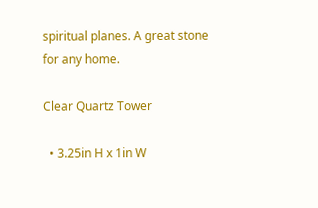spiritual planes. A great stone for any home.

Clear Quartz Tower

  • 3.25in H x 1in W